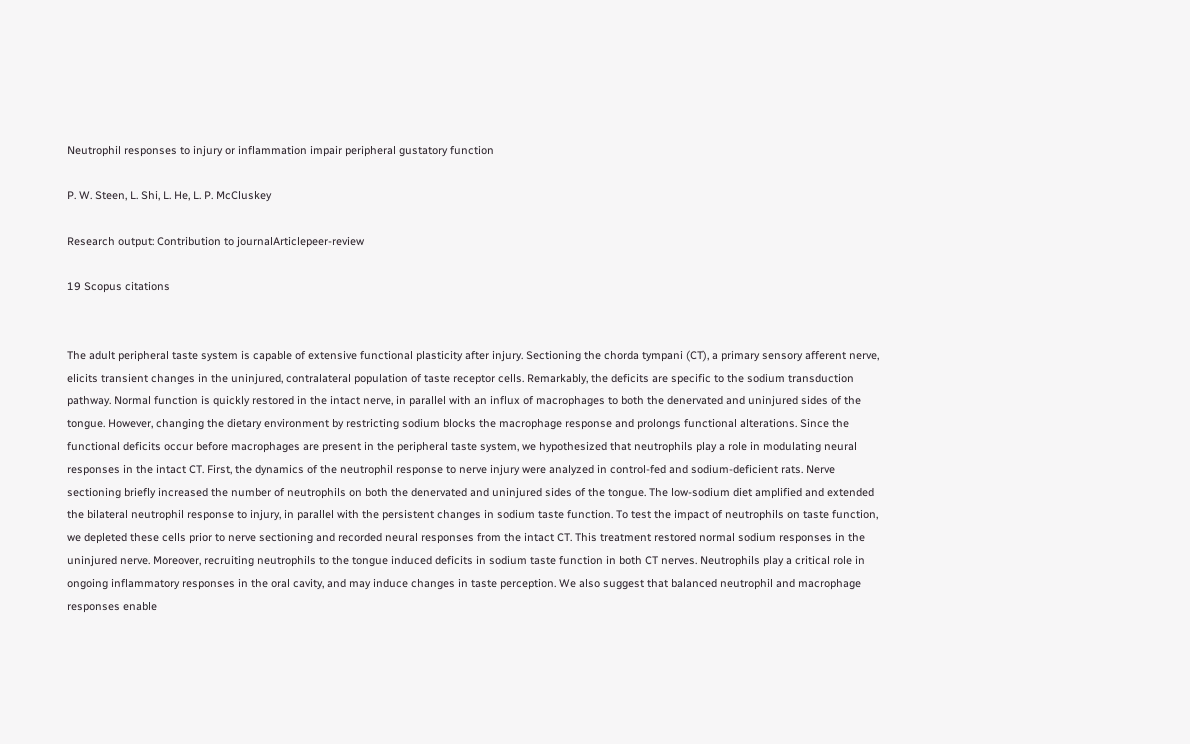Neutrophil responses to injury or inflammation impair peripheral gustatory function

P. W. Steen, L. Shi, L. He, L. P. McCluskey

Research output: Contribution to journalArticlepeer-review

19 Scopus citations


The adult peripheral taste system is capable of extensive functional plasticity after injury. Sectioning the chorda tympani (CT), a primary sensory afferent nerve, elicits transient changes in the uninjured, contralateral population of taste receptor cells. Remarkably, the deficits are specific to the sodium transduction pathway. Normal function is quickly restored in the intact nerve, in parallel with an influx of macrophages to both the denervated and uninjured sides of the tongue. However, changing the dietary environment by restricting sodium blocks the macrophage response and prolongs functional alterations. Since the functional deficits occur before macrophages are present in the peripheral taste system, we hypothesized that neutrophils play a role in modulating neural responses in the intact CT. First, the dynamics of the neutrophil response to nerve injury were analyzed in control-fed and sodium-deficient rats. Nerve sectioning briefly increased the number of neutrophils on both the denervated and uninjured sides of the tongue. The low-sodium diet amplified and extended the bilateral neutrophil response to injury, in parallel with the persistent changes in sodium taste function. To test the impact of neutrophils on taste function, we depleted these cells prior to nerve sectioning and recorded neural responses from the intact CT. This treatment restored normal sodium responses in the uninjured nerve. Moreover, recruiting neutrophils to the tongue induced deficits in sodium taste function in both CT nerves. Neutrophils play a critical role in ongoing inflammatory responses in the oral cavity, and may induce changes in taste perception. We also suggest that balanced neutrophil and macrophage responses enable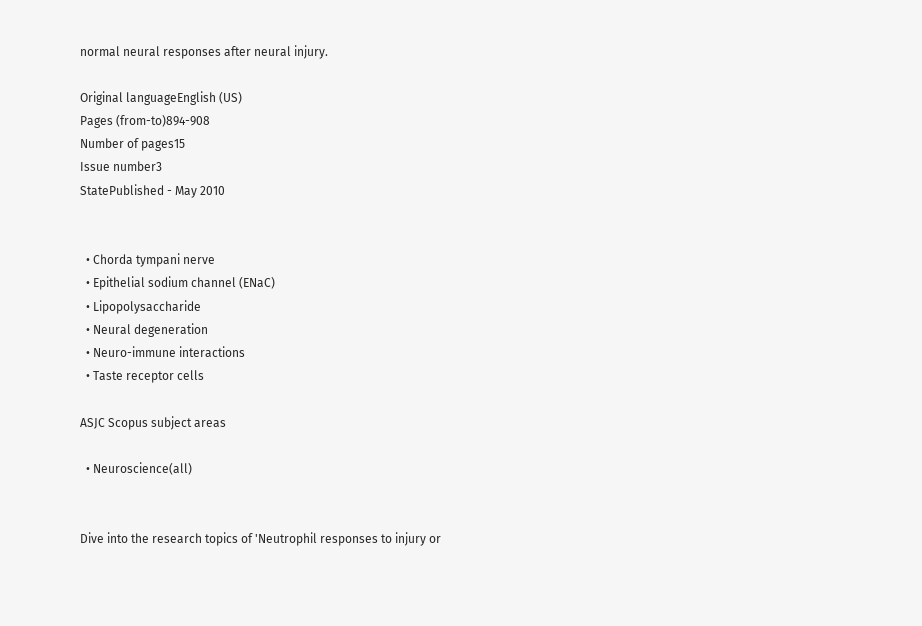normal neural responses after neural injury.

Original languageEnglish (US)
Pages (from-to)894-908
Number of pages15
Issue number3
StatePublished - May 2010


  • Chorda tympani nerve
  • Epithelial sodium channel (ENaC)
  • Lipopolysaccharide
  • Neural degeneration
  • Neuro-immune interactions
  • Taste receptor cells

ASJC Scopus subject areas

  • Neuroscience(all)


Dive into the research topics of 'Neutrophil responses to injury or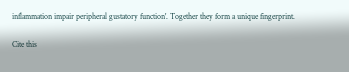inflammation impair peripheral gustatory function'. Together they form a unique fingerprint.

Cite this